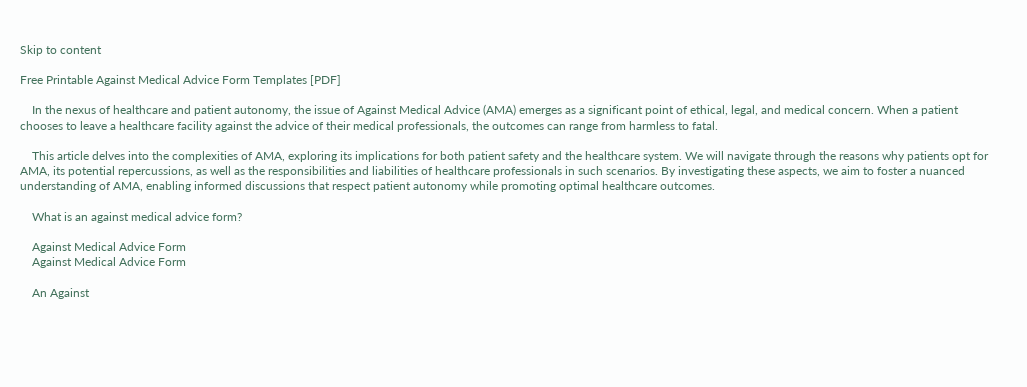Skip to content

Free Printable Against Medical Advice Form Templates [PDF]

    In the nexus of healthcare and patient autonomy, the issue of Against Medical Advice (AMA) emerges as a significant point of ethical, legal, and medical concern. When a patient chooses to leave a healthcare facility against the advice of their medical professionals, the outcomes can range from harmless to fatal.

    This article delves into the complexities of AMA, exploring its implications for both patient safety and the healthcare system. We will navigate through the reasons why patients opt for AMA, its potential repercussions, as well as the responsibilities and liabilities of healthcare professionals in such scenarios. By investigating these aspects, we aim to foster a nuanced understanding of AMA, enabling informed discussions that respect patient autonomy while promoting optimal healthcare outcomes.

    What is an against medical advice form?

    Against Medical Advice Form
    Against Medical Advice Form

    An Against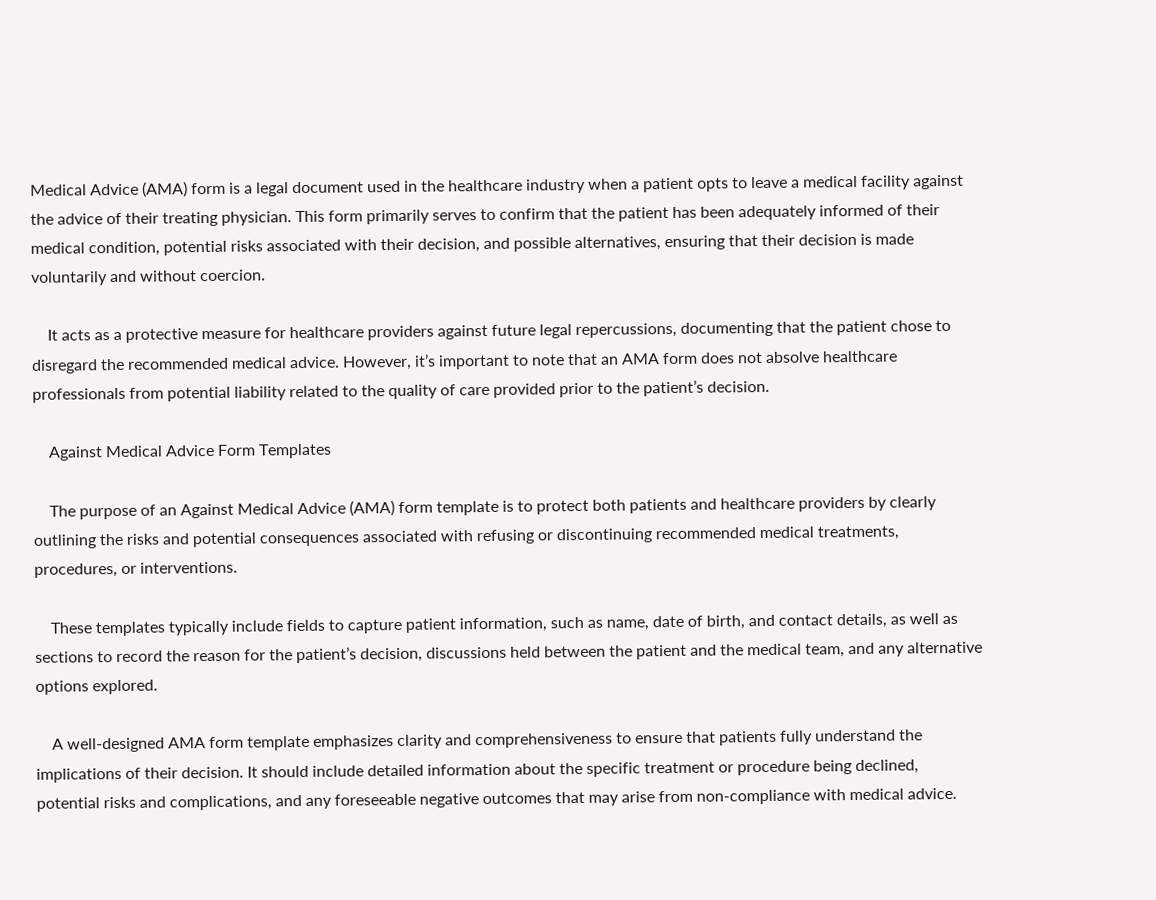Medical Advice (AMA) form is a legal document used in the healthcare industry when a patient opts to leave a medical facility against the advice of their treating physician. This form primarily serves to confirm that the patient has been adequately informed of their medical condition, potential risks associated with their decision, and possible alternatives, ensuring that their decision is made voluntarily and without coercion.

    It acts as a protective measure for healthcare providers against future legal repercussions, documenting that the patient chose to disregard the recommended medical advice. However, it’s important to note that an AMA form does not absolve healthcare professionals from potential liability related to the quality of care provided prior to the patient’s decision.

    Against Medical Advice Form Templates

    The purpose of an Against Medical Advice (AMA) form template is to protect both patients and healthcare providers by clearly outlining the risks and potential consequences associated with refusing or discontinuing recommended medical treatments, procedures, or interventions.

    These templates typically include fields to capture patient information, such as name, date of birth, and contact details, as well as sections to record the reason for the patient’s decision, discussions held between the patient and the medical team, and any alternative options explored.

    A well-designed AMA form template emphasizes clarity and comprehensiveness to ensure that patients fully understand the implications of their decision. It should include detailed information about the specific treatment or procedure being declined, potential risks and complications, and any foreseeable negative outcomes that may arise from non-compliance with medical advice.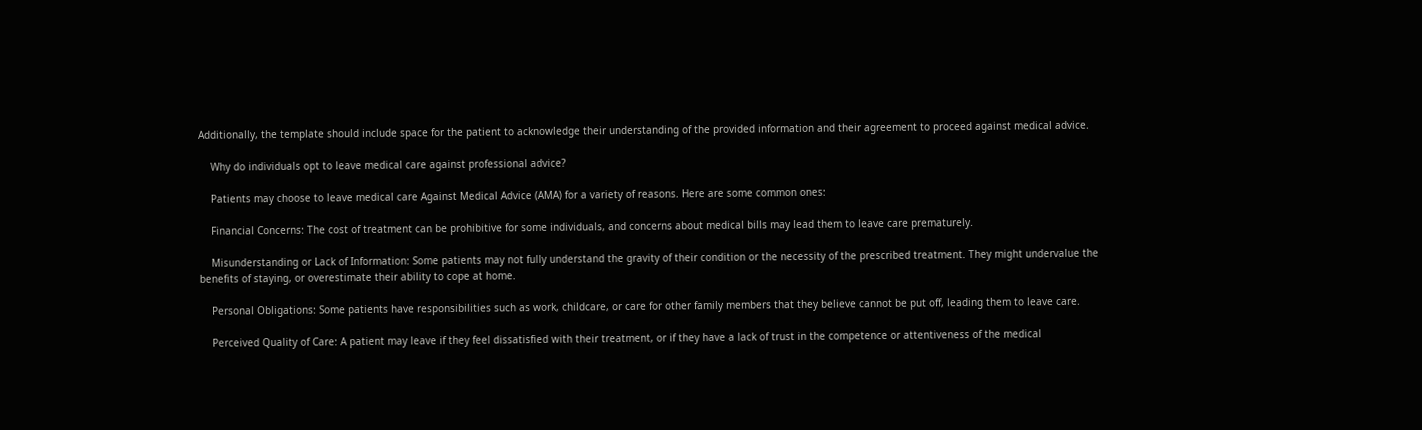Additionally, the template should include space for the patient to acknowledge their understanding of the provided information and their agreement to proceed against medical advice.

    Why do individuals opt to leave medical care against professional advice?

    Patients may choose to leave medical care Against Medical Advice (AMA) for a variety of reasons. Here are some common ones:

    Financial Concerns: The cost of treatment can be prohibitive for some individuals, and concerns about medical bills may lead them to leave care prematurely.

    Misunderstanding or Lack of Information: Some patients may not fully understand the gravity of their condition or the necessity of the prescribed treatment. They might undervalue the benefits of staying, or overestimate their ability to cope at home.

    Personal Obligations: Some patients have responsibilities such as work, childcare, or care for other family members that they believe cannot be put off, leading them to leave care.

    Perceived Quality of Care: A patient may leave if they feel dissatisfied with their treatment, or if they have a lack of trust in the competence or attentiveness of the medical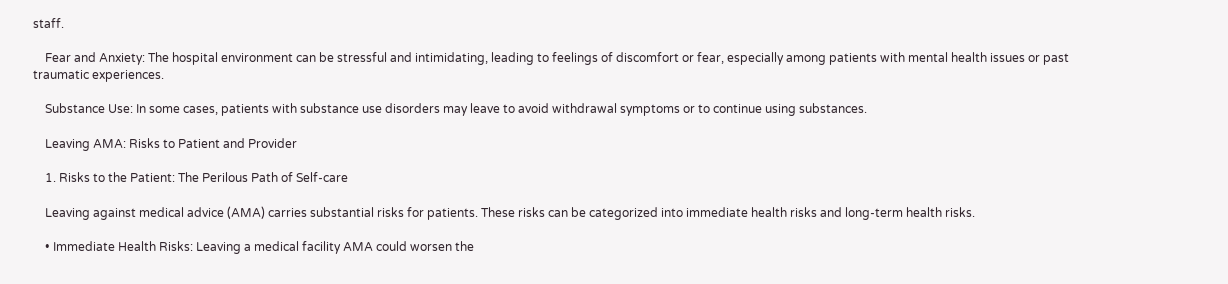staff.

    Fear and Anxiety: The hospital environment can be stressful and intimidating, leading to feelings of discomfort or fear, especially among patients with mental health issues or past traumatic experiences.

    Substance Use: In some cases, patients with substance use disorders may leave to avoid withdrawal symptoms or to continue using substances.

    Leaving AMA: Risks to Patient and Provider

    1. Risks to the Patient: The Perilous Path of Self-care

    Leaving against medical advice (AMA) carries substantial risks for patients. These risks can be categorized into immediate health risks and long-term health risks.

    • Immediate Health Risks: Leaving a medical facility AMA could worsen the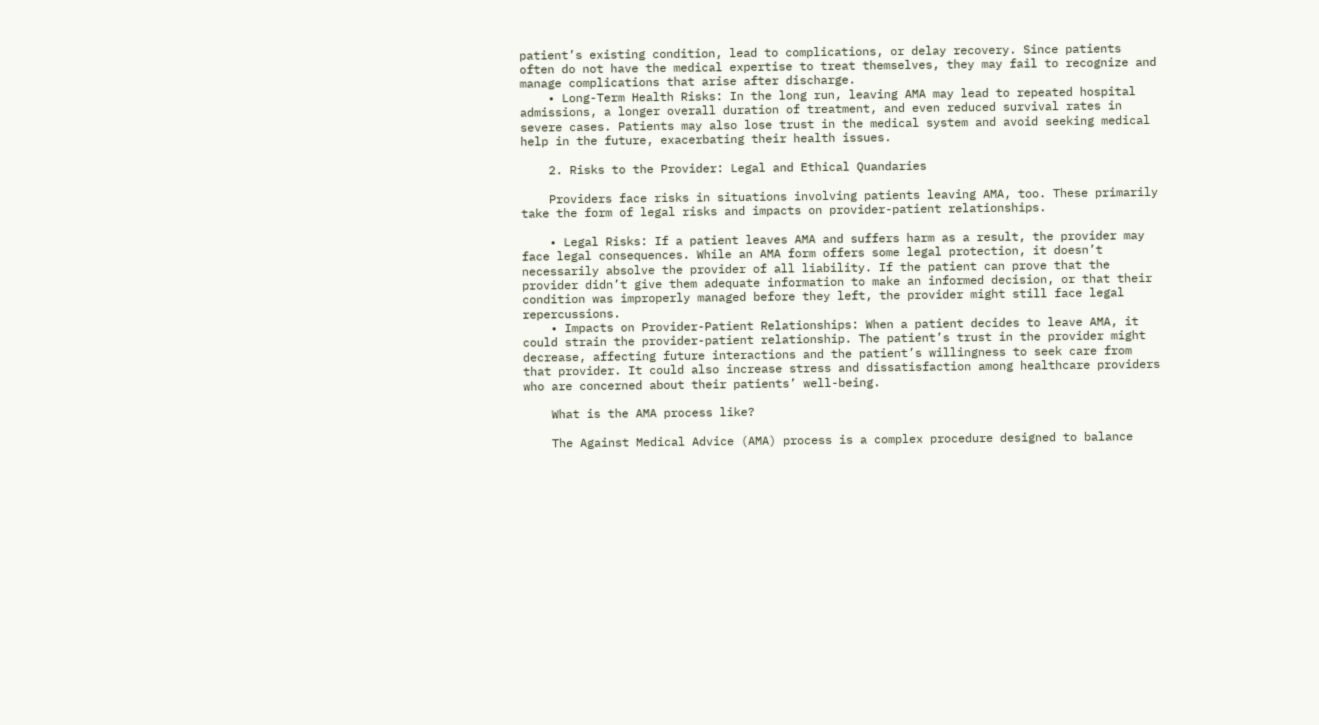patient’s existing condition, lead to complications, or delay recovery. Since patients often do not have the medical expertise to treat themselves, they may fail to recognize and manage complications that arise after discharge.
    • Long-Term Health Risks: In the long run, leaving AMA may lead to repeated hospital admissions, a longer overall duration of treatment, and even reduced survival rates in severe cases. Patients may also lose trust in the medical system and avoid seeking medical help in the future, exacerbating their health issues.

    2. Risks to the Provider: Legal and Ethical Quandaries

    Providers face risks in situations involving patients leaving AMA, too. These primarily take the form of legal risks and impacts on provider-patient relationships.

    • Legal Risks: If a patient leaves AMA and suffers harm as a result, the provider may face legal consequences. While an AMA form offers some legal protection, it doesn’t necessarily absolve the provider of all liability. If the patient can prove that the provider didn’t give them adequate information to make an informed decision, or that their condition was improperly managed before they left, the provider might still face legal repercussions.
    • Impacts on Provider-Patient Relationships: When a patient decides to leave AMA, it could strain the provider-patient relationship. The patient’s trust in the provider might decrease, affecting future interactions and the patient’s willingness to seek care from that provider. It could also increase stress and dissatisfaction among healthcare providers who are concerned about their patients’ well-being.

    What is the AMA process like?

    The Against Medical Advice (AMA) process is a complex procedure designed to balance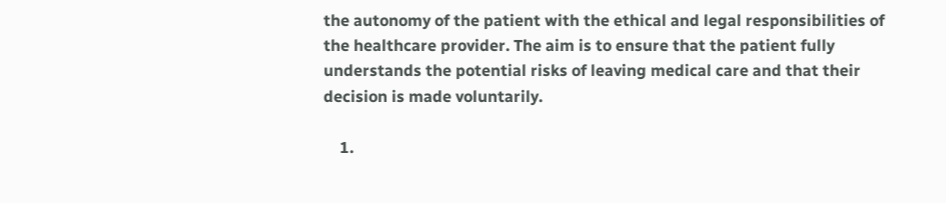the autonomy of the patient with the ethical and legal responsibilities of the healthcare provider. The aim is to ensure that the patient fully understands the potential risks of leaving medical care and that their decision is made voluntarily.

    1.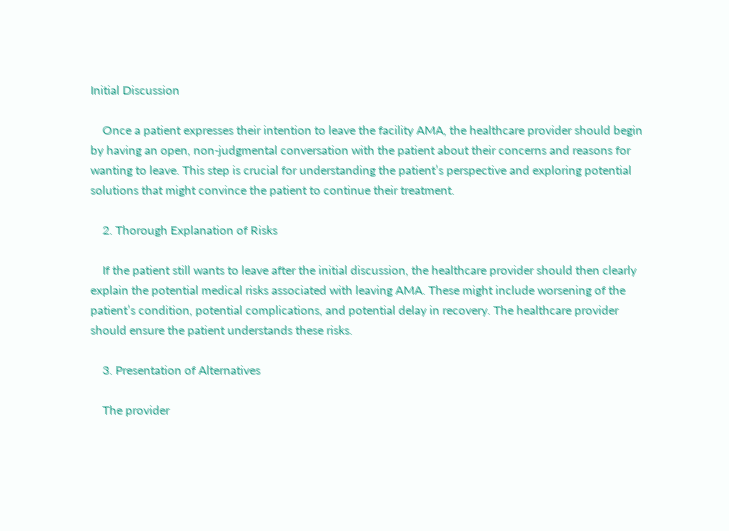Initial Discussion

    Once a patient expresses their intention to leave the facility AMA, the healthcare provider should begin by having an open, non-judgmental conversation with the patient about their concerns and reasons for wanting to leave. This step is crucial for understanding the patient’s perspective and exploring potential solutions that might convince the patient to continue their treatment.

    2. Thorough Explanation of Risks

    If the patient still wants to leave after the initial discussion, the healthcare provider should then clearly explain the potential medical risks associated with leaving AMA. These might include worsening of the patient’s condition, potential complications, and potential delay in recovery. The healthcare provider should ensure the patient understands these risks.

    3. Presentation of Alternatives

    The provider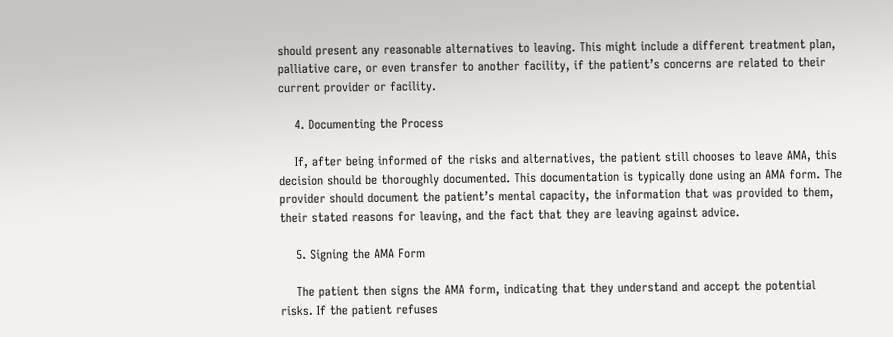should present any reasonable alternatives to leaving. This might include a different treatment plan, palliative care, or even transfer to another facility, if the patient’s concerns are related to their current provider or facility.

    4. Documenting the Process

    If, after being informed of the risks and alternatives, the patient still chooses to leave AMA, this decision should be thoroughly documented. This documentation is typically done using an AMA form. The provider should document the patient’s mental capacity, the information that was provided to them, their stated reasons for leaving, and the fact that they are leaving against advice.

    5. Signing the AMA Form

    The patient then signs the AMA form, indicating that they understand and accept the potential risks. If the patient refuses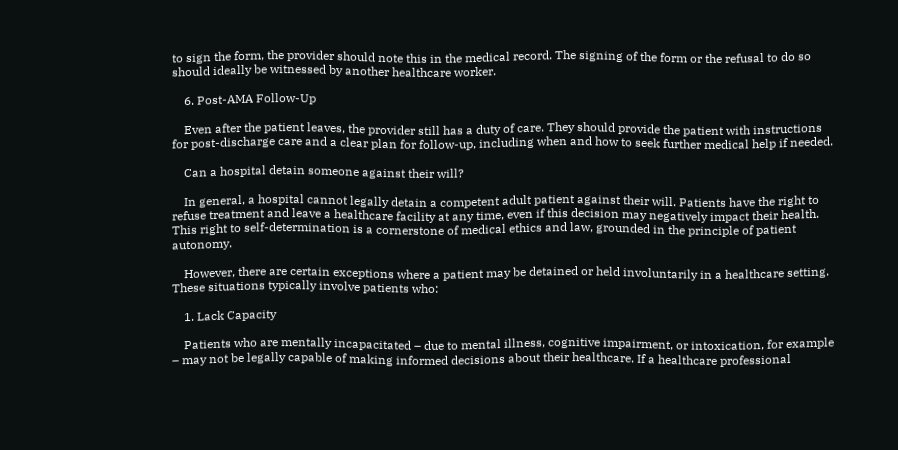to sign the form, the provider should note this in the medical record. The signing of the form or the refusal to do so should ideally be witnessed by another healthcare worker.

    6. Post-AMA Follow-Up

    Even after the patient leaves, the provider still has a duty of care. They should provide the patient with instructions for post-discharge care and a clear plan for follow-up, including when and how to seek further medical help if needed.

    Can a hospital detain someone against their will?

    In general, a hospital cannot legally detain a competent adult patient against their will. Patients have the right to refuse treatment and leave a healthcare facility at any time, even if this decision may negatively impact their health. This right to self-determination is a cornerstone of medical ethics and law, grounded in the principle of patient autonomy.

    However, there are certain exceptions where a patient may be detained or held involuntarily in a healthcare setting. These situations typically involve patients who:

    1. Lack Capacity

    Patients who are mentally incapacitated – due to mental illness, cognitive impairment, or intoxication, for example – may not be legally capable of making informed decisions about their healthcare. If a healthcare professional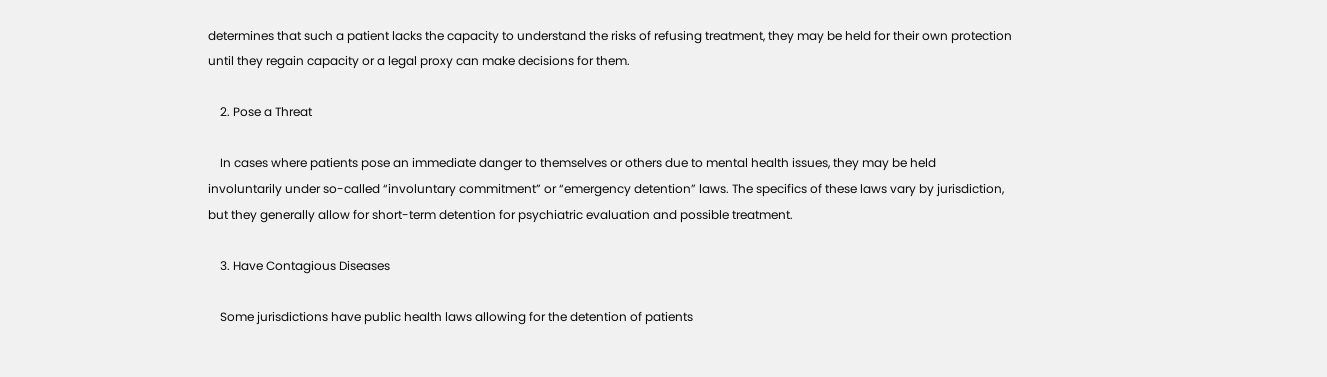determines that such a patient lacks the capacity to understand the risks of refusing treatment, they may be held for their own protection until they regain capacity or a legal proxy can make decisions for them.

    2. Pose a Threat

    In cases where patients pose an immediate danger to themselves or others due to mental health issues, they may be held involuntarily under so-called “involuntary commitment” or “emergency detention” laws. The specifics of these laws vary by jurisdiction, but they generally allow for short-term detention for psychiatric evaluation and possible treatment.

    3. Have Contagious Diseases

    Some jurisdictions have public health laws allowing for the detention of patients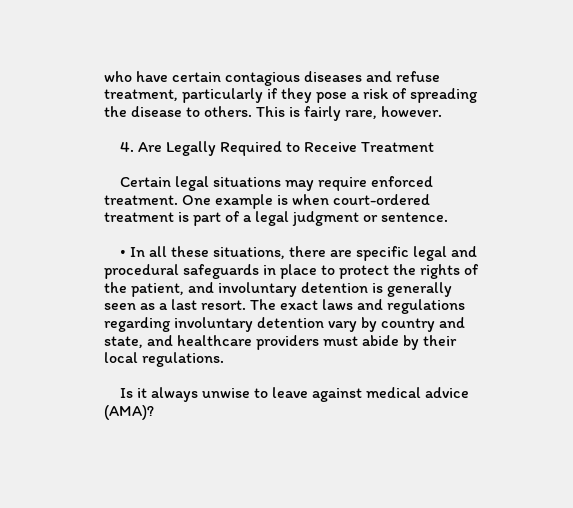who have certain contagious diseases and refuse treatment, particularly if they pose a risk of spreading the disease to others. This is fairly rare, however.

    4. Are Legally Required to Receive Treatment

    Certain legal situations may require enforced treatment. One example is when court-ordered treatment is part of a legal judgment or sentence.

    • In all these situations, there are specific legal and procedural safeguards in place to protect the rights of the patient, and involuntary detention is generally seen as a last resort. The exact laws and regulations regarding involuntary detention vary by country and state, and healthcare providers must abide by their local regulations.

    Is it always unwise to leave against medical advice (AMA)?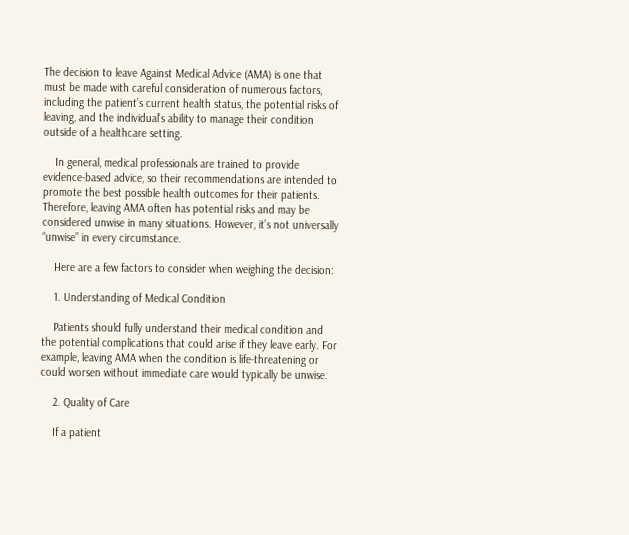The decision to leave Against Medical Advice (AMA) is one that must be made with careful consideration of numerous factors, including the patient’s current health status, the potential risks of leaving, and the individual’s ability to manage their condition outside of a healthcare setting.

    In general, medical professionals are trained to provide evidence-based advice, so their recommendations are intended to promote the best possible health outcomes for their patients. Therefore, leaving AMA often has potential risks and may be considered unwise in many situations. However, it’s not universally “unwise” in every circumstance.

    Here are a few factors to consider when weighing the decision:

    1. Understanding of Medical Condition

    Patients should fully understand their medical condition and the potential complications that could arise if they leave early. For example, leaving AMA when the condition is life-threatening or could worsen without immediate care would typically be unwise.

    2. Quality of Care

    If a patient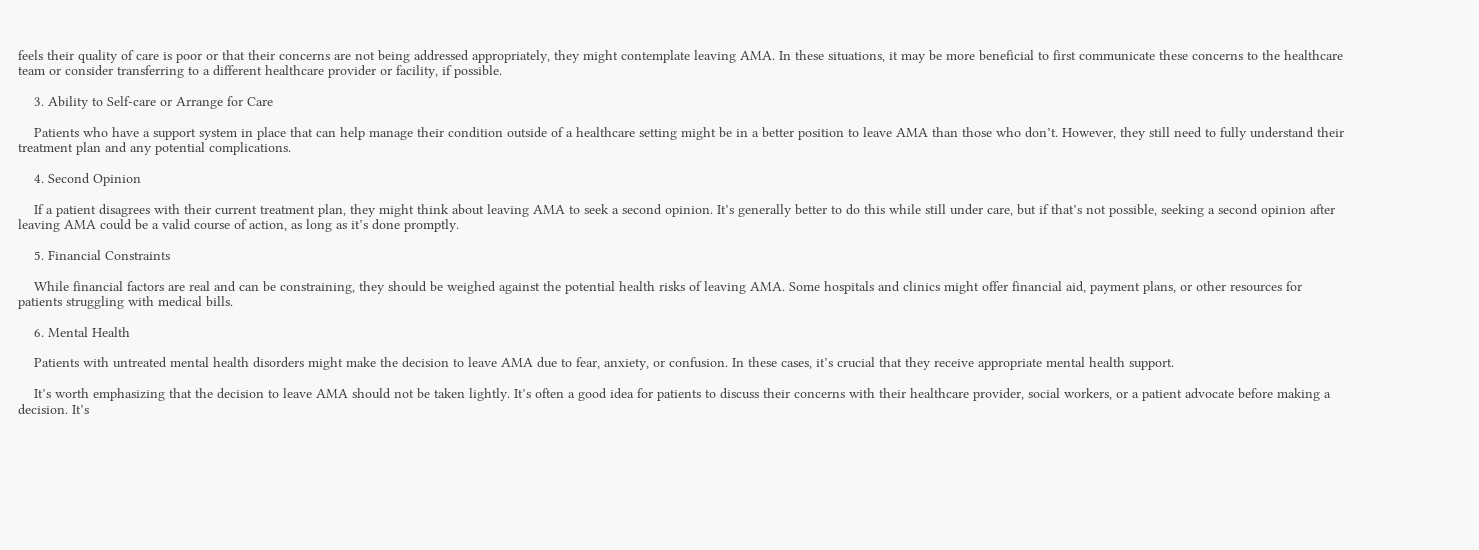feels their quality of care is poor or that their concerns are not being addressed appropriately, they might contemplate leaving AMA. In these situations, it may be more beneficial to first communicate these concerns to the healthcare team or consider transferring to a different healthcare provider or facility, if possible.

    3. Ability to Self-care or Arrange for Care

    Patients who have a support system in place that can help manage their condition outside of a healthcare setting might be in a better position to leave AMA than those who don’t. However, they still need to fully understand their treatment plan and any potential complications.

    4. Second Opinion

    If a patient disagrees with their current treatment plan, they might think about leaving AMA to seek a second opinion. It’s generally better to do this while still under care, but if that’s not possible, seeking a second opinion after leaving AMA could be a valid course of action, as long as it’s done promptly.

    5. Financial Constraints

    While financial factors are real and can be constraining, they should be weighed against the potential health risks of leaving AMA. Some hospitals and clinics might offer financial aid, payment plans, or other resources for patients struggling with medical bills.

    6. Mental Health

    Patients with untreated mental health disorders might make the decision to leave AMA due to fear, anxiety, or confusion. In these cases, it’s crucial that they receive appropriate mental health support.

    It’s worth emphasizing that the decision to leave AMA should not be taken lightly. It’s often a good idea for patients to discuss their concerns with their healthcare provider, social workers, or a patient advocate before making a decision. It’s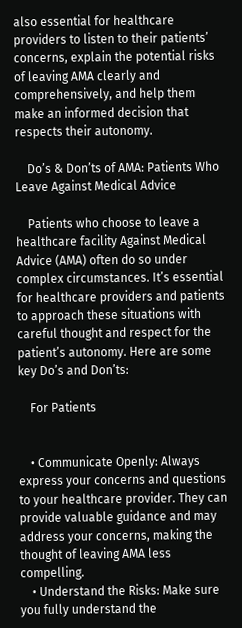also essential for healthcare providers to listen to their patients’ concerns, explain the potential risks of leaving AMA clearly and comprehensively, and help them make an informed decision that respects their autonomy.

    Do’s & Don’ts of AMA: Patients Who Leave Against Medical Advice

    Patients who choose to leave a healthcare facility Against Medical Advice (AMA) often do so under complex circumstances. It’s essential for healthcare providers and patients to approach these situations with careful thought and respect for the patient’s autonomy. Here are some key Do’s and Don’ts:

    For Patients


    • Communicate Openly: Always express your concerns and questions to your healthcare provider. They can provide valuable guidance and may address your concerns, making the thought of leaving AMA less compelling.
    • Understand the Risks: Make sure you fully understand the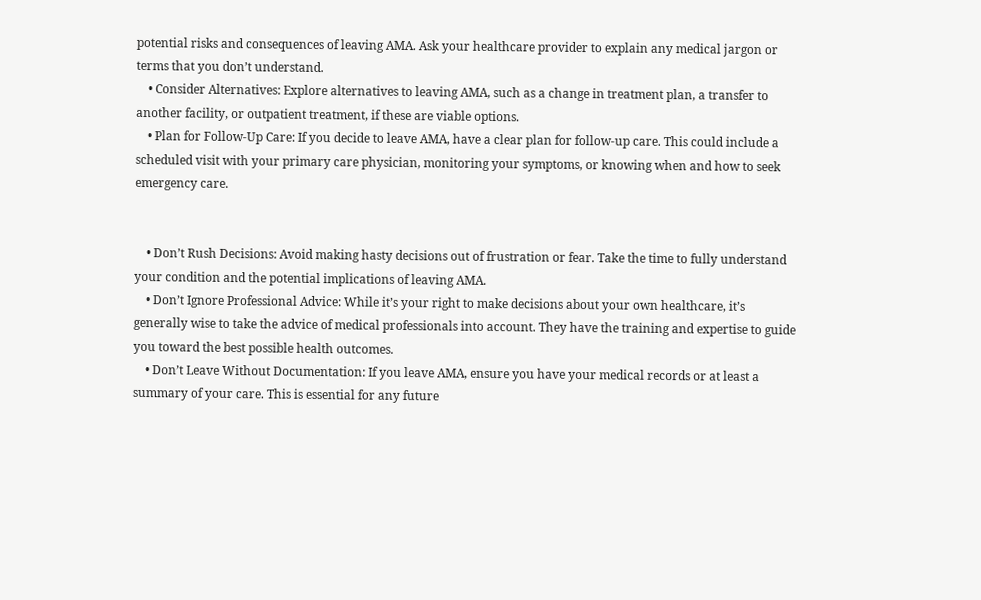potential risks and consequences of leaving AMA. Ask your healthcare provider to explain any medical jargon or terms that you don’t understand.
    • Consider Alternatives: Explore alternatives to leaving AMA, such as a change in treatment plan, a transfer to another facility, or outpatient treatment, if these are viable options.
    • Plan for Follow-Up Care: If you decide to leave AMA, have a clear plan for follow-up care. This could include a scheduled visit with your primary care physician, monitoring your symptoms, or knowing when and how to seek emergency care.


    • Don’t Rush Decisions: Avoid making hasty decisions out of frustration or fear. Take the time to fully understand your condition and the potential implications of leaving AMA.
    • Don’t Ignore Professional Advice: While it’s your right to make decisions about your own healthcare, it’s generally wise to take the advice of medical professionals into account. They have the training and expertise to guide you toward the best possible health outcomes.
    • Don’t Leave Without Documentation: If you leave AMA, ensure you have your medical records or at least a summary of your care. This is essential for any future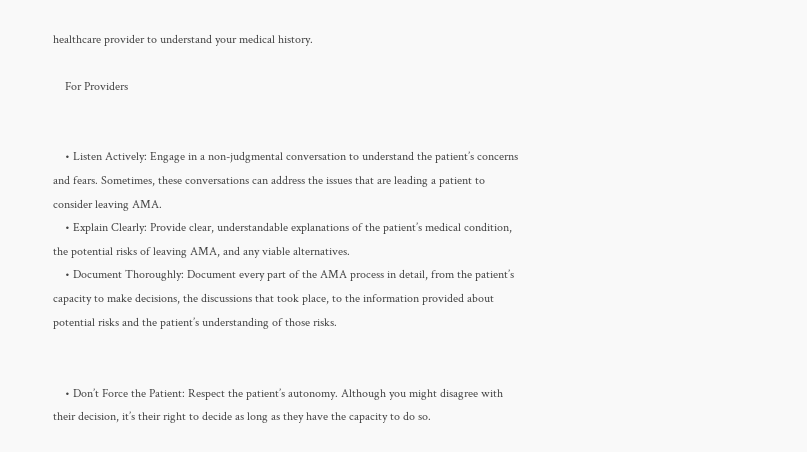healthcare provider to understand your medical history.

    For Providers


    • Listen Actively: Engage in a non-judgmental conversation to understand the patient’s concerns and fears. Sometimes, these conversations can address the issues that are leading a patient to consider leaving AMA.
    • Explain Clearly: Provide clear, understandable explanations of the patient’s medical condition, the potential risks of leaving AMA, and any viable alternatives.
    • Document Thoroughly: Document every part of the AMA process in detail, from the patient’s capacity to make decisions, the discussions that took place, to the information provided about potential risks and the patient’s understanding of those risks.


    • Don’t Force the Patient: Respect the patient’s autonomy. Although you might disagree with their decision, it’s their right to decide as long as they have the capacity to do so.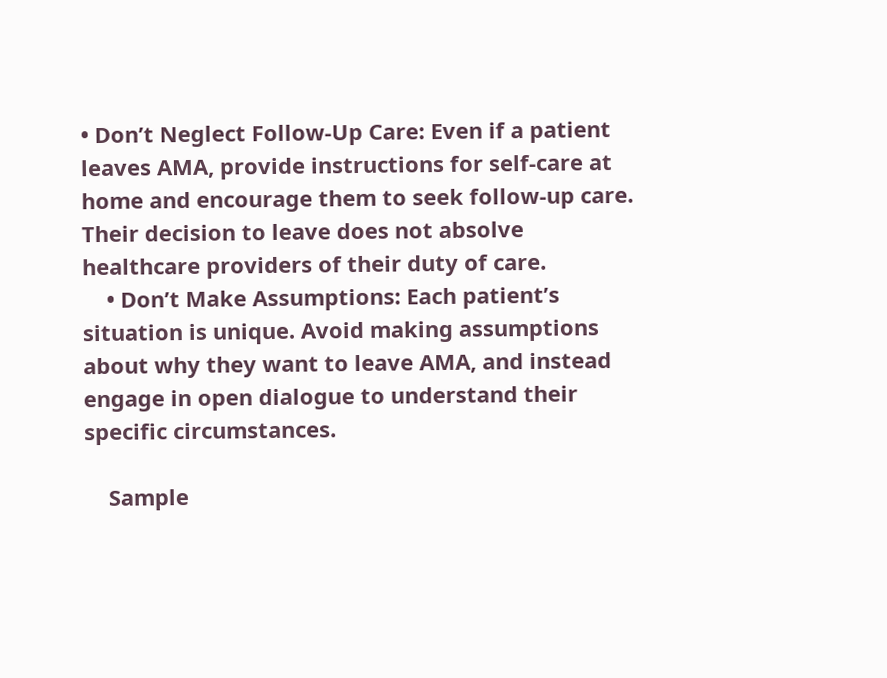• Don’t Neglect Follow-Up Care: Even if a patient leaves AMA, provide instructions for self-care at home and encourage them to seek follow-up care. Their decision to leave does not absolve healthcare providers of their duty of care.
    • Don’t Make Assumptions: Each patient’s situation is unique. Avoid making assumptions about why they want to leave AMA, and instead engage in open dialogue to understand their specific circumstances.

    Sample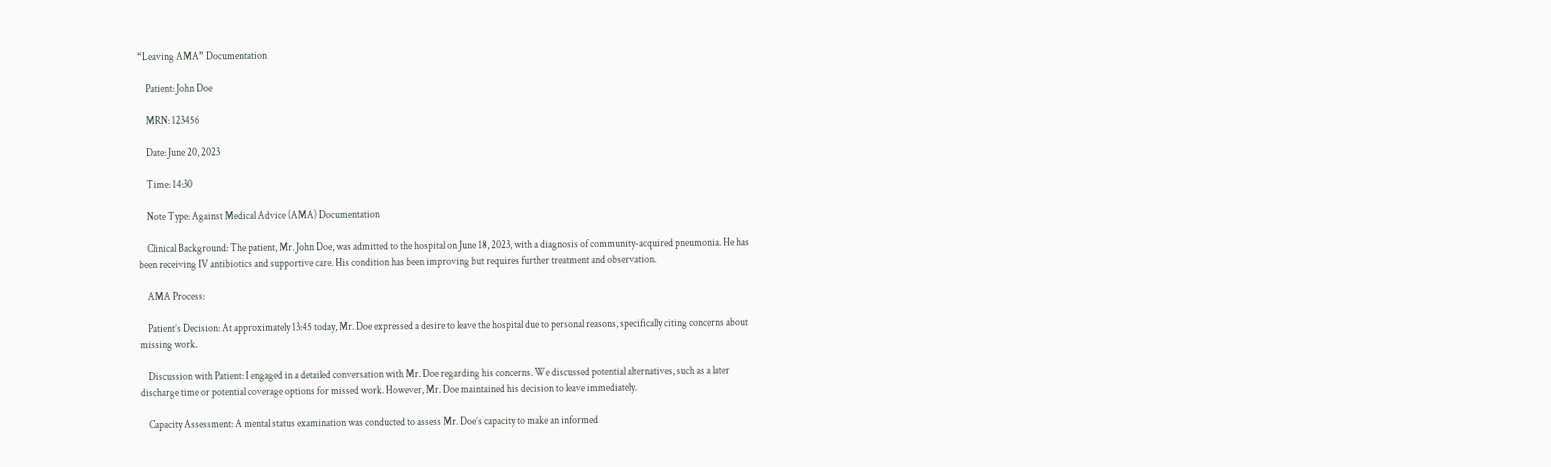“Leaving AMA” Documentation

    Patient: John Doe

    MRN: 123456

    Date: June 20, 2023

    Time: 14:30

    Note Type: Against Medical Advice (AMA) Documentation

    Clinical Background: The patient, Mr. John Doe, was admitted to the hospital on June 18, 2023, with a diagnosis of community-acquired pneumonia. He has been receiving IV antibiotics and supportive care. His condition has been improving but requires further treatment and observation.

    AMA Process:

    Patient’s Decision: At approximately 13:45 today, Mr. Doe expressed a desire to leave the hospital due to personal reasons, specifically citing concerns about missing work.

    Discussion with Patient: I engaged in a detailed conversation with Mr. Doe regarding his concerns. We discussed potential alternatives, such as a later discharge time or potential coverage options for missed work. However, Mr. Doe maintained his decision to leave immediately.

    Capacity Assessment: A mental status examination was conducted to assess Mr. Doe’s capacity to make an informed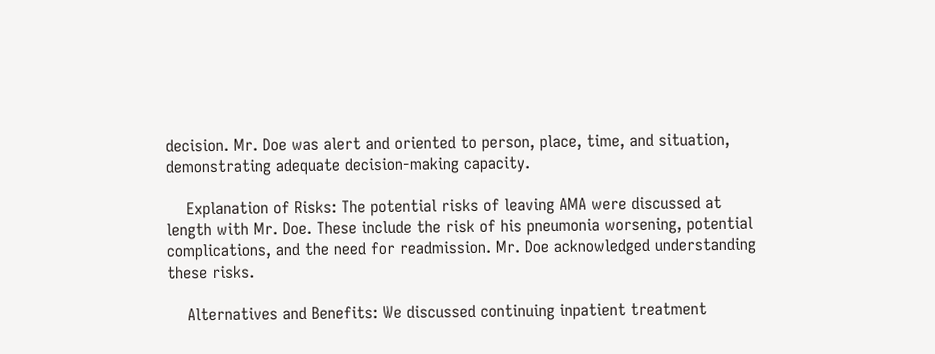decision. Mr. Doe was alert and oriented to person, place, time, and situation, demonstrating adequate decision-making capacity.

    Explanation of Risks: The potential risks of leaving AMA were discussed at length with Mr. Doe. These include the risk of his pneumonia worsening, potential complications, and the need for readmission. Mr. Doe acknowledged understanding these risks.

    Alternatives and Benefits: We discussed continuing inpatient treatment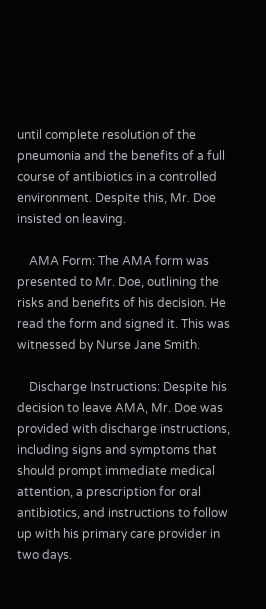until complete resolution of the pneumonia and the benefits of a full course of antibiotics in a controlled environment. Despite this, Mr. Doe insisted on leaving.

    AMA Form: The AMA form was presented to Mr. Doe, outlining the risks and benefits of his decision. He read the form and signed it. This was witnessed by Nurse Jane Smith.

    Discharge Instructions: Despite his decision to leave AMA, Mr. Doe was provided with discharge instructions, including signs and symptoms that should prompt immediate medical attention, a prescription for oral antibiotics, and instructions to follow up with his primary care provider in two days.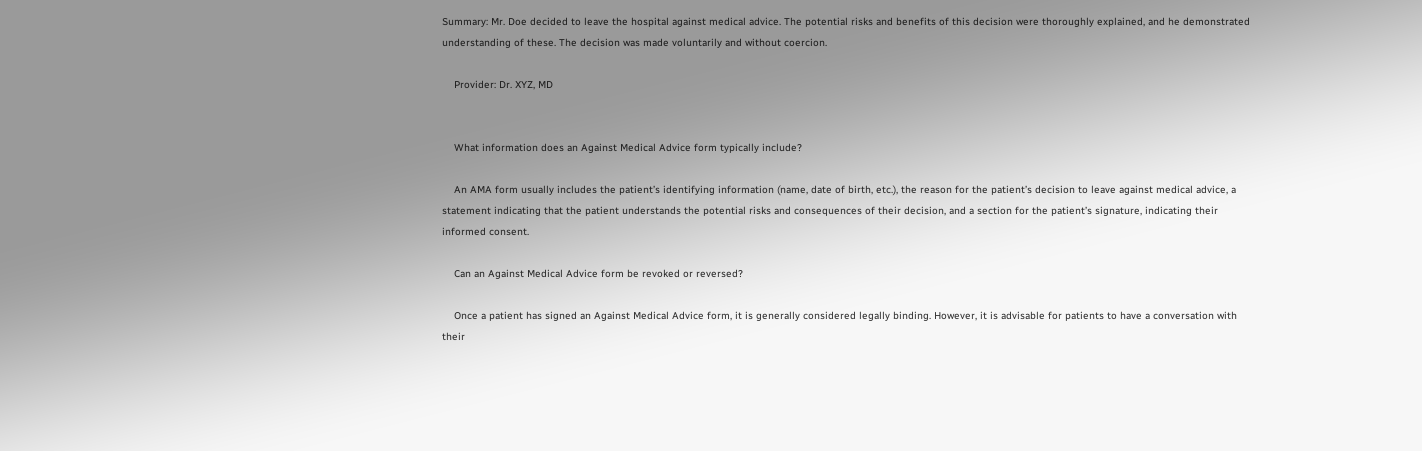Summary: Mr. Doe decided to leave the hospital against medical advice. The potential risks and benefits of this decision were thoroughly explained, and he demonstrated understanding of these. The decision was made voluntarily and without coercion.

    Provider: Dr. XYZ, MD


    What information does an Against Medical Advice form typically include?

    An AMA form usually includes the patient’s identifying information (name, date of birth, etc.), the reason for the patient’s decision to leave against medical advice, a statement indicating that the patient understands the potential risks and consequences of their decision, and a section for the patient’s signature, indicating their informed consent.

    Can an Against Medical Advice form be revoked or reversed?

    Once a patient has signed an Against Medical Advice form, it is generally considered legally binding. However, it is advisable for patients to have a conversation with their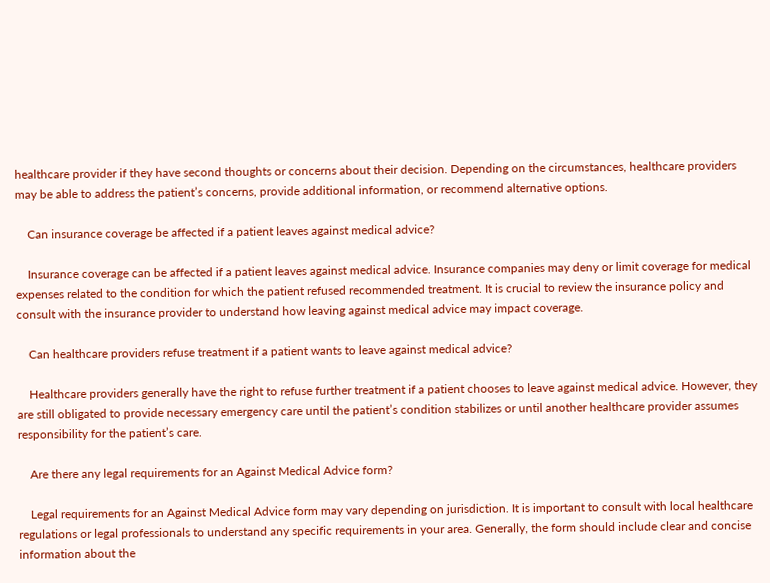healthcare provider if they have second thoughts or concerns about their decision. Depending on the circumstances, healthcare providers may be able to address the patient’s concerns, provide additional information, or recommend alternative options.

    Can insurance coverage be affected if a patient leaves against medical advice?

    Insurance coverage can be affected if a patient leaves against medical advice. Insurance companies may deny or limit coverage for medical expenses related to the condition for which the patient refused recommended treatment. It is crucial to review the insurance policy and consult with the insurance provider to understand how leaving against medical advice may impact coverage.

    Can healthcare providers refuse treatment if a patient wants to leave against medical advice?

    Healthcare providers generally have the right to refuse further treatment if a patient chooses to leave against medical advice. However, they are still obligated to provide necessary emergency care until the patient’s condition stabilizes or until another healthcare provider assumes responsibility for the patient’s care.

    Are there any legal requirements for an Against Medical Advice form?

    Legal requirements for an Against Medical Advice form may vary depending on jurisdiction. It is important to consult with local healthcare regulations or legal professionals to understand any specific requirements in your area. Generally, the form should include clear and concise information about the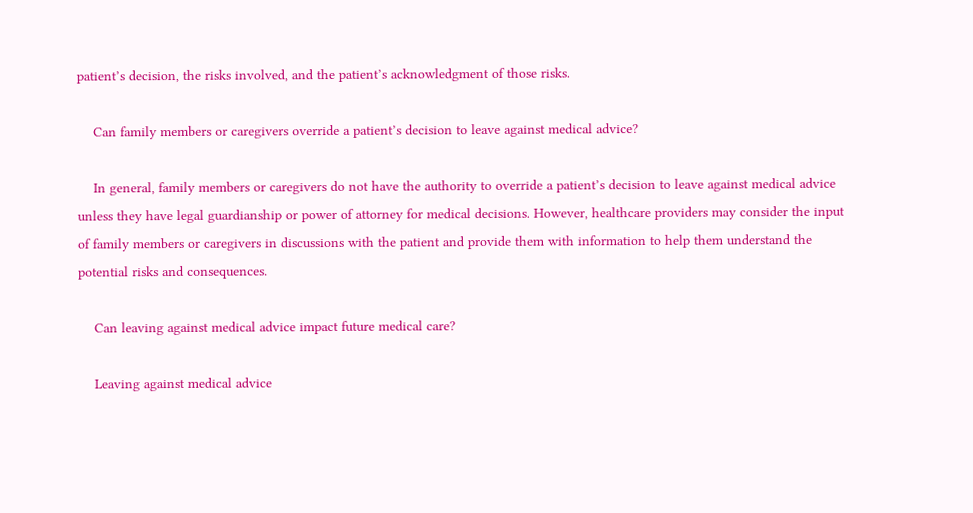patient’s decision, the risks involved, and the patient’s acknowledgment of those risks.

    Can family members or caregivers override a patient’s decision to leave against medical advice?

    In general, family members or caregivers do not have the authority to override a patient’s decision to leave against medical advice unless they have legal guardianship or power of attorney for medical decisions. However, healthcare providers may consider the input of family members or caregivers in discussions with the patient and provide them with information to help them understand the potential risks and consequences.

    Can leaving against medical advice impact future medical care?

    Leaving against medical advice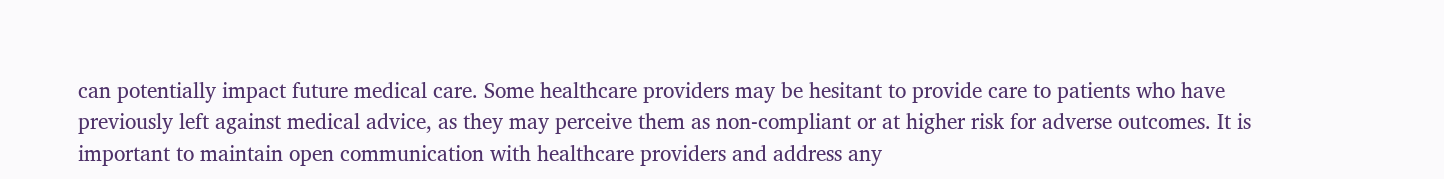can potentially impact future medical care. Some healthcare providers may be hesitant to provide care to patients who have previously left against medical advice, as they may perceive them as non-compliant or at higher risk for adverse outcomes. It is important to maintain open communication with healthcare providers and address any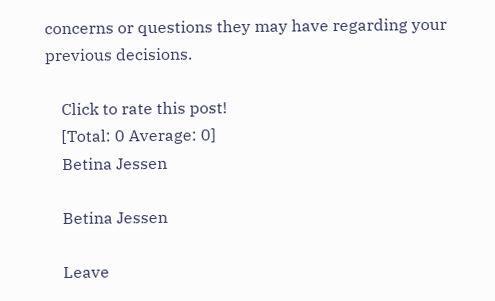concerns or questions they may have regarding your previous decisions.

    Click to rate this post!
    [Total: 0 Average: 0]
    Betina Jessen

    Betina Jessen

    Leave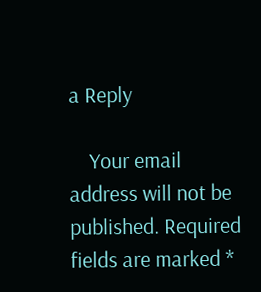a Reply

    Your email address will not be published. Required fields are marked *